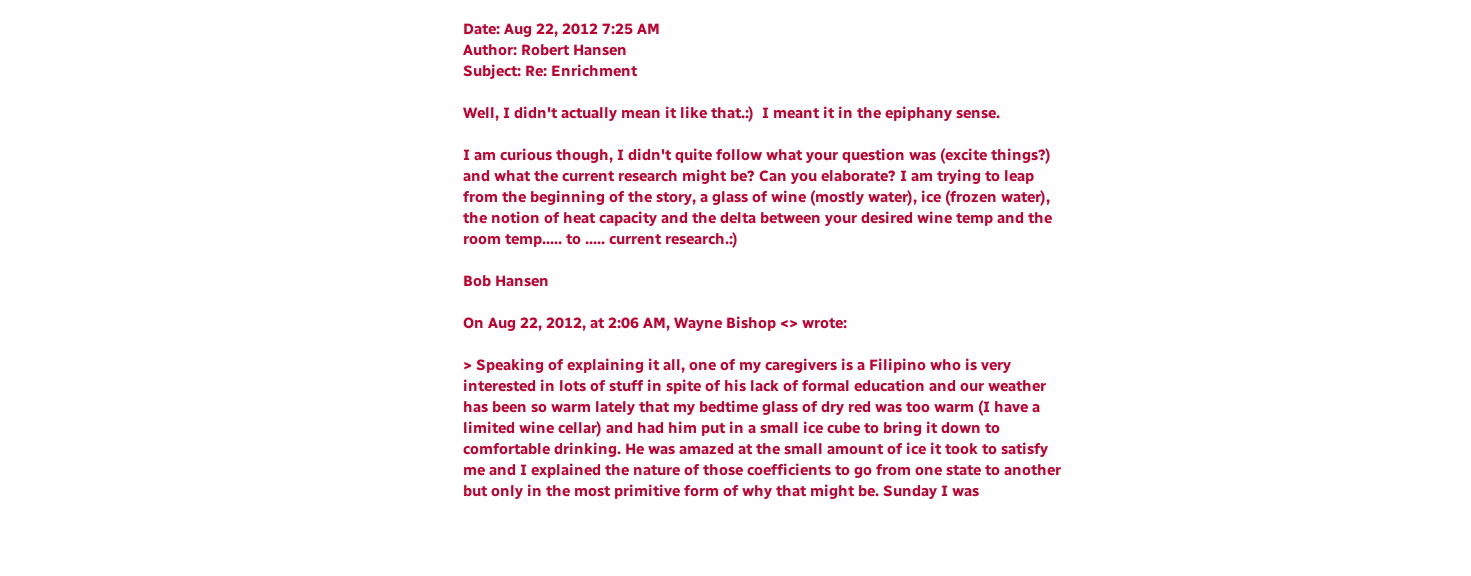Date: Aug 22, 2012 7:25 AM
Author: Robert Hansen
Subject: Re: Enrichment

Well, I didn't actually mean it like that.:)  I meant it in the epiphany sense.

I am curious though, I didn't quite follow what your question was (excite things?) and what the current research might be? Can you elaborate? I am trying to leap from the beginning of the story, a glass of wine (mostly water), ice (frozen water), the notion of heat capacity and the delta between your desired wine temp and the room temp..... to ..... current research.:)

Bob Hansen

On Aug 22, 2012, at 2:06 AM, Wayne Bishop <> wrote:

> Speaking of explaining it all, one of my caregivers is a Filipino who is very interested in lots of stuff in spite of his lack of formal education and our weather has been so warm lately that my bedtime glass of dry red was too warm (I have a limited wine cellar) and had him put in a small ice cube to bring it down to comfortable drinking. He was amazed at the small amount of ice it took to satisfy me and I explained the nature of those coefficients to go from one state to another but only in the most primitive form of why that might be. Sunday I was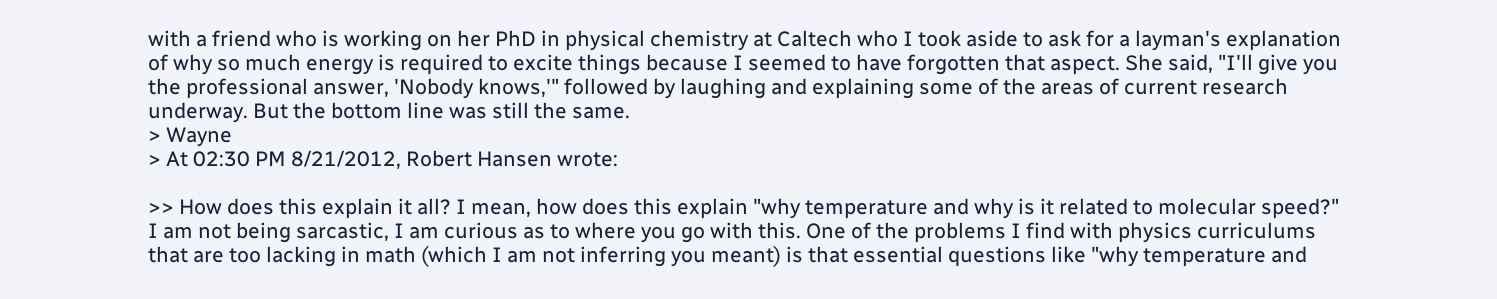with a friend who is working on her PhD in physical chemistry at Caltech who I took aside to ask for a layman's explanation of why so much energy is required to excite things because I seemed to have forgotten that aspect. She said, "I'll give you the professional answer, 'Nobody knows,'" followed by laughing and explaining some of the areas of current research underway. But the bottom line was still the same.
> Wayne
> At 02:30 PM 8/21/2012, Robert Hansen wrote:

>> How does this explain it all? I mean, how does this explain "why temperature and why is it related to molecular speed?" I am not being sarcastic, I am curious as to where you go with this. One of the problems I find with physics curriculums that are too lacking in math (which I am not inferring you meant) is that essential questions like "why temperature and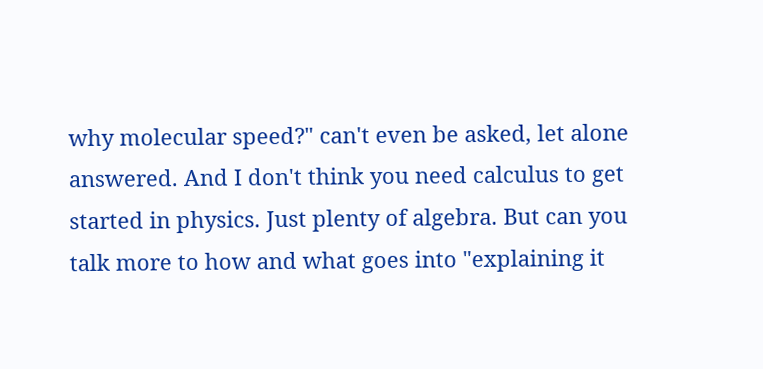why molecular speed?" can't even be asked, let alone answered. And I don't think you need calculus to get started in physics. Just plenty of algebra. But can you talk more to how and what goes into "explaining it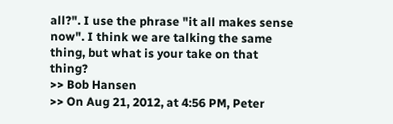all?". I use the phrase "it all makes sense now". I think we are talking the same thing, but what is your take on that thing?
>> Bob Hansen
>> On Aug 21, 2012, at 4:56 PM, Peter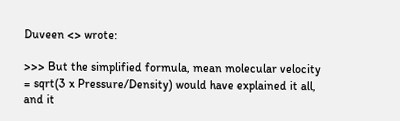Duveen <> wrote:

>>> But the simplified formula, mean molecular velocity = sqrt(3 x Pressure/Density) would have explained it all, and it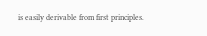is easily derivable from first principles.